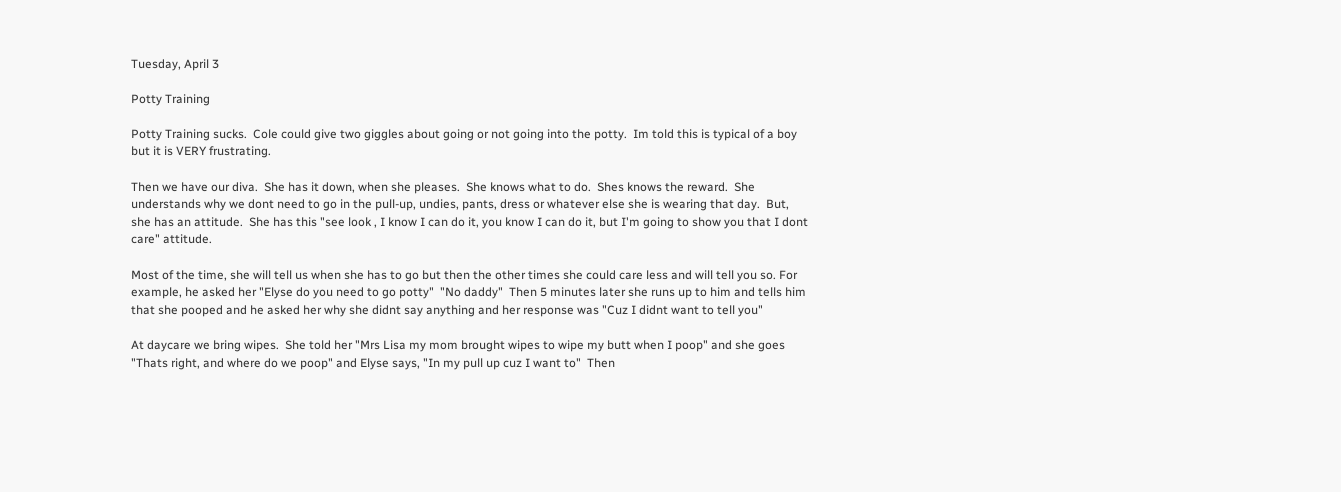Tuesday, April 3

Potty Training

Potty Training sucks.  Cole could give two giggles about going or not going into the potty.  Im told this is typical of a boy but it is VERY frustrating.

Then we have our diva.  She has it down, when she pleases.  She knows what to do.  Shes knows the reward.  She understands why we dont need to go in the pull-up, undies, pants, dress or whatever else she is wearing that day.  But, she has an attitude.  She has this "see look , I know I can do it, you know I can do it, but I'm going to show you that I dont care" attitude.

Most of the time, she will tell us when she has to go but then the other times she could care less and will tell you so. For example, he asked her "Elyse do you need to go potty"  "No daddy"  Then 5 minutes later she runs up to him and tells him that she pooped and he asked her why she didnt say anything and her response was "Cuz I didnt want to tell you"

At daycare we bring wipes.  She told her "Mrs Lisa my mom brought wipes to wipe my butt when I poop" and she goes "Thats right, and where do we poop" and Elyse says, "In my pull up cuz I want to"  Then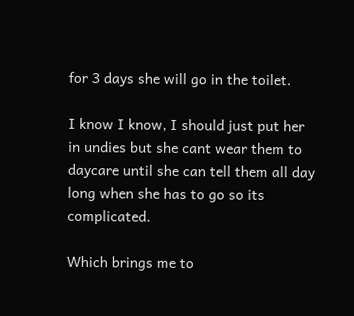for 3 days she will go in the toilet.

I know I know, I should just put her in undies but she cant wear them to daycare until she can tell them all day long when she has to go so its complicated.

Which brings me to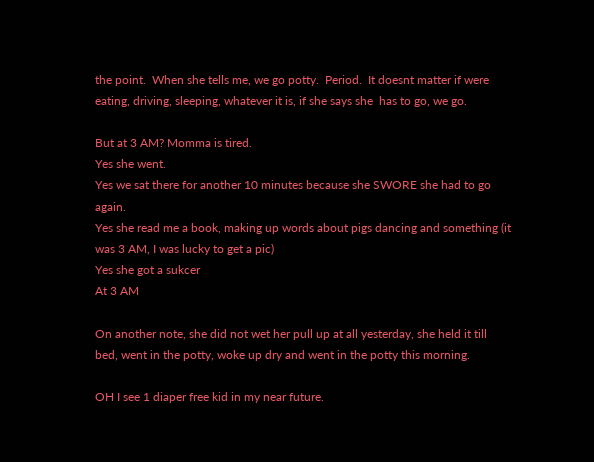the point.  When she tells me, we go potty.  Period.  It doesnt matter if were eating, driving, sleeping, whatever it is, if she says she  has to go, we go.

But at 3 AM? Momma is tired.
Yes she went.
Yes we sat there for another 10 minutes because she SWORE she had to go again.
Yes she read me a book, making up words about pigs dancing and something (it was 3 AM, I was lucky to get a pic)
Yes she got a sukcer
At 3 AM

On another note, she did not wet her pull up at all yesterday, she held it till bed, went in the potty, woke up dry and went in the potty this morning.

OH I see 1 diaper free kid in my near future.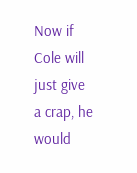Now if Cole will just give a crap, he would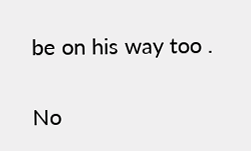be on his way too .

No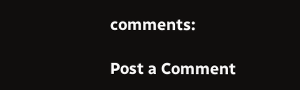comments:

Post a Comment